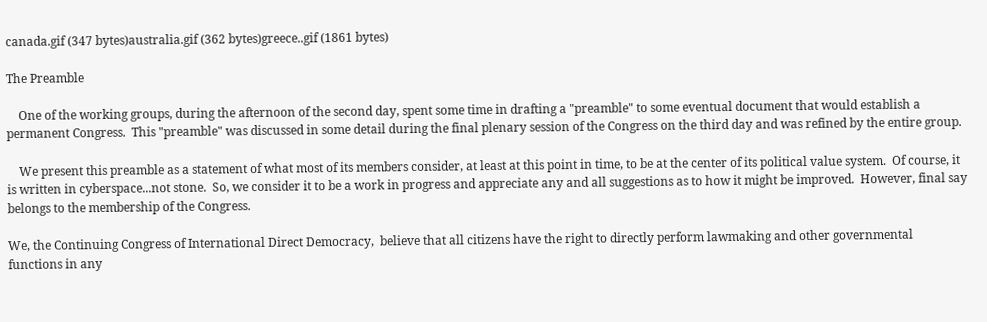canada.gif (347 bytes)australia.gif (362 bytes)greece..gif (1861 bytes)

The Preamble

    One of the working groups, during the afternoon of the second day, spent some time in drafting a "preamble" to some eventual document that would establish a permanent Congress.  This "preamble" was discussed in some detail during the final plenary session of the Congress on the third day and was refined by the entire group.

    We present this preamble as a statement of what most of its members consider, at least at this point in time, to be at the center of its political value system.  Of course, it is written in cyberspace...not stone.  So, we consider it to be a work in progress and appreciate any and all suggestions as to how it might be improved.  However, final say belongs to the membership of the Congress.

We, the Continuing Congress of International Direct Democracy,  believe that all citizens have the right to directly perform lawmaking and other governmental functions in any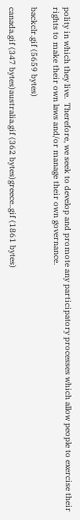polity in which they live.  Therefore, we seek to develop and promote any participatory processes which allow people to exercise their rights to make their own laws and/or manage their own governance.

backclr.gif (5659 bytes)

canada.gif (347 bytes)australia.gif (362 bytes)greece..gif (1861 bytes)